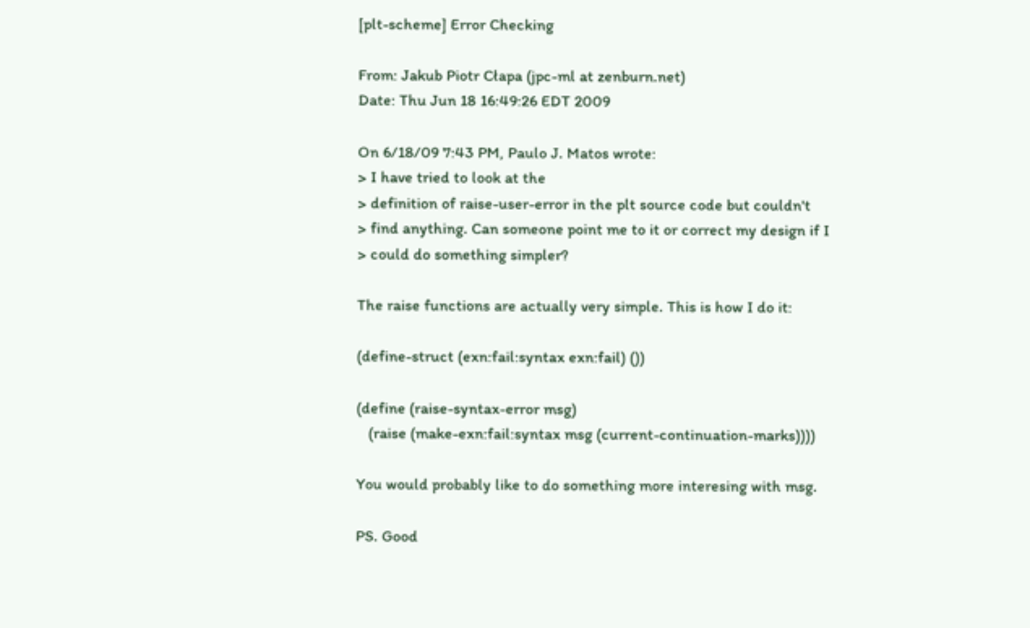[plt-scheme] Error Checking

From: Jakub Piotr Cłapa (jpc-ml at zenburn.net)
Date: Thu Jun 18 16:49:26 EDT 2009

On 6/18/09 7:43 PM, Paulo J. Matos wrote:
> I have tried to look at the
> definition of raise-user-error in the plt source code but couldn't
> find anything. Can someone point me to it or correct my design if I
> could do something simpler?

The raise functions are actually very simple. This is how I do it:

(define-struct (exn:fail:syntax exn:fail) ())

(define (raise-syntax-error msg)
   (raise (make-exn:fail:syntax msg (current-continuation-marks))))

You would probably like to do something more interesing with msg.

PS. Good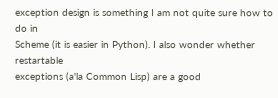exception design is something I am not quite sure how to do in
Scheme (it is easier in Python). I also wonder whether restartable
exceptions (a'la Common Lisp) are a good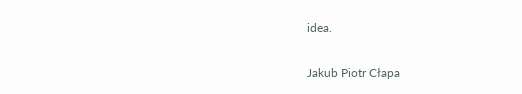idea.

Jakub Piotr Cłapa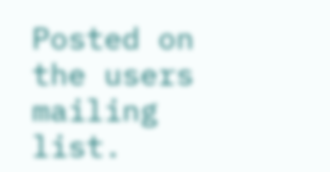Posted on the users mailing list.